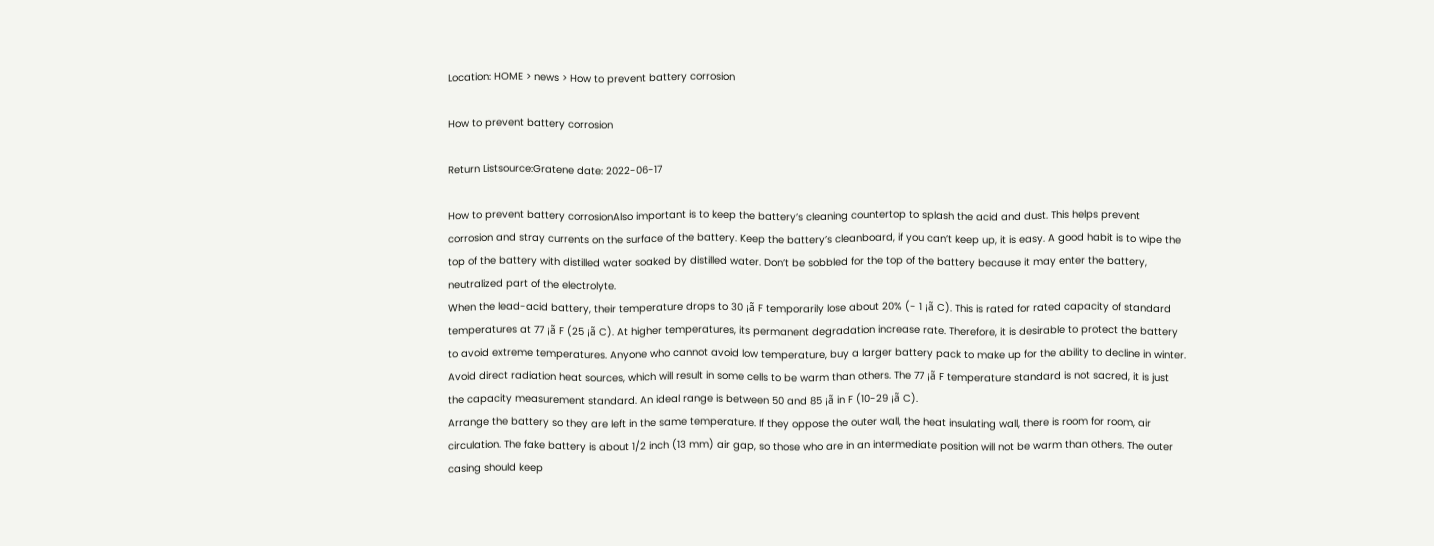Location: HOME > news > How to prevent battery corrosion

How to prevent battery corrosion

Return Listsource:Gratene date: 2022-06-17

How to prevent battery corrosionAlso important is to keep the battery’s cleaning countertop to splash the acid and dust. This helps prevent corrosion and stray currents on the surface of the battery. Keep the battery’s cleanboard, if you can’t keep up, it is easy. A good habit is to wipe the top of the battery with distilled water soaked by distilled water. Don’t be sobbled for the top of the battery because it may enter the battery, neutralized part of the electrolyte.
When the lead-acid battery, their temperature drops to 30 ¡ã F temporarily lose about 20% (- 1 ¡ã C). This is rated for rated capacity of standard temperatures at 77 ¡ã F (25 ¡ã C). At higher temperatures, its permanent degradation increase rate. Therefore, it is desirable to protect the battery to avoid extreme temperatures. Anyone who cannot avoid low temperature, buy a larger battery pack to make up for the ability to decline in winter. Avoid direct radiation heat sources, which will result in some cells to be warm than others. The 77 ¡ã F temperature standard is not sacred, it is just the capacity measurement standard. An ideal range is between 50 and 85 ¡ã in F (10-29 ¡ã C).
Arrange the battery so they are left in the same temperature. If they oppose the outer wall, the heat insulating wall, there is room for room, air circulation. The fake battery is about 1/2 inch (13 mm) air gap, so those who are in an intermediate position will not be warm than others. The outer casing should keep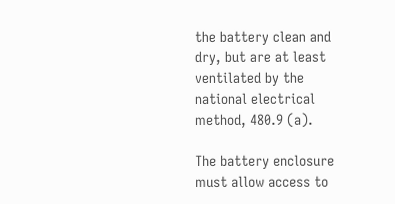the battery clean and dry, but are at least ventilated by the national electrical method, 480.9 (a).

The battery enclosure must allow access to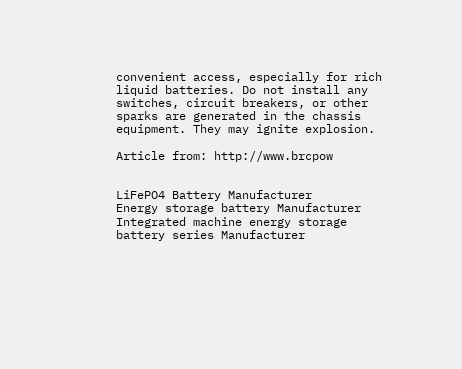convenient access, especially for rich liquid batteries. Do not install any switches, circuit breakers, or other sparks are generated in the chassis equipment. They may ignite explosion.

Article from: http://www.brcpow


LiFePO4 Battery Manufacturer
Energy storage battery Manufacturer
Integrated machine energy storage battery series Manufacturer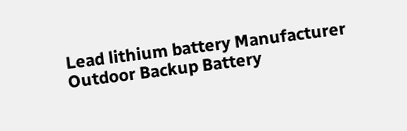Lead lithium battery Manufacturer
Outdoor Backup Battery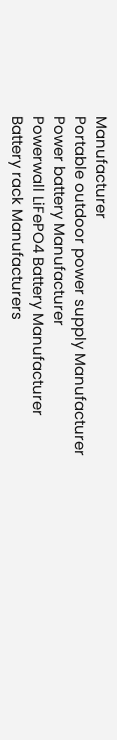Manufacturer
Portable outdoor power supply Manufacturer
Power battery Manufacturer
Powerwall LiFePO4 Battery Manufacturer
Battery rack Manufacturers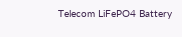Telecom LiFePO4 Battery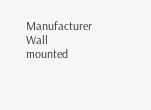Manufacturer
Wall mounted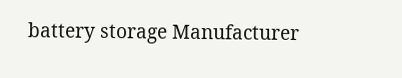battery storage Manufacturer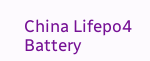China Lifepo4 Battery